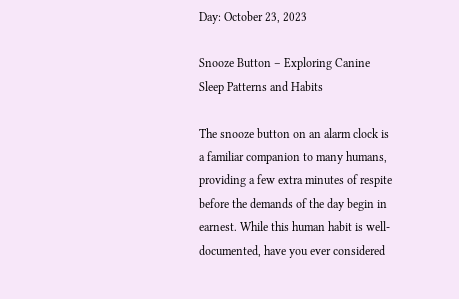Day: October 23, 2023

Snooze Button – Exploring Canine Sleep Patterns and Habits

The snooze button on an alarm clock is a familiar companion to many humans, providing a few extra minutes of respite before the demands of the day begin in earnest. While this human habit is well-documented, have you ever considered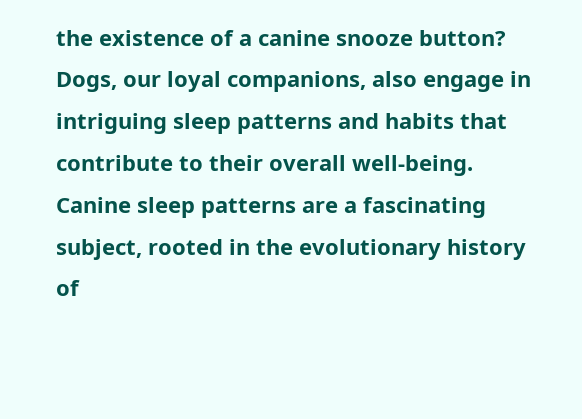the existence of a canine snooze button? Dogs, our loyal companions, also engage in intriguing sleep patterns and habits that contribute to their overall well-being. Canine sleep patterns are a fascinating subject, rooted in the evolutionary history of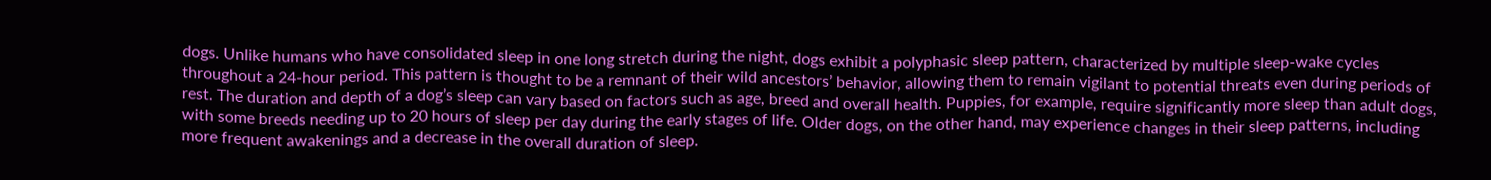dogs. Unlike humans who have consolidated sleep in one long stretch during the night, dogs exhibit a polyphasic sleep pattern, characterized by multiple sleep-wake cycles throughout a 24-hour period. This pattern is thought to be a remnant of their wild ancestors’ behavior, allowing them to remain vigilant to potential threats even during periods of rest. The duration and depth of a dog’s sleep can vary based on factors such as age, breed and overall health. Puppies, for example, require significantly more sleep than adult dogs, with some breeds needing up to 20 hours of sleep per day during the early stages of life. Older dogs, on the other hand, may experience changes in their sleep patterns, including more frequent awakenings and a decrease in the overall duration of sleep.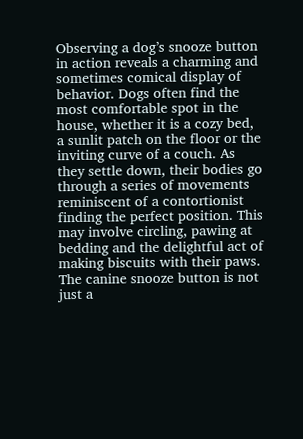Observing a dog’s snooze button in action reveals a charming and sometimes comical display of behavior. Dogs often find the most comfortable spot in the house, whether it is a cozy bed, a sunlit patch on the floor or the inviting curve of a couch. As they settle down, their bodies go through a series of movements reminiscent of a contortionist finding the perfect position. This may involve circling, pawing at bedding and the delightful act of making biscuits with their paws. The canine snooze button is not just a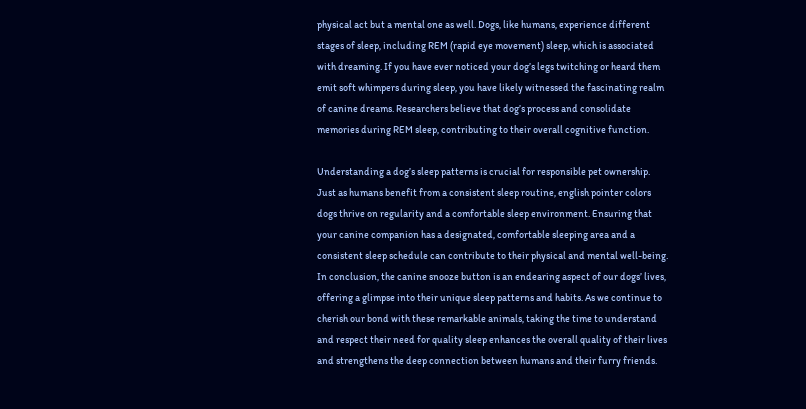physical act but a mental one as well. Dogs, like humans, experience different stages of sleep, including REM (rapid eye movement) sleep, which is associated with dreaming. If you have ever noticed your dog’s legs twitching or heard them emit soft whimpers during sleep, you have likely witnessed the fascinating realm of canine dreams. Researchers believe that dog’s process and consolidate memories during REM sleep, contributing to their overall cognitive function.

Understanding a dog’s sleep patterns is crucial for responsible pet ownership. Just as humans benefit from a consistent sleep routine, english pointer colors dogs thrive on regularity and a comfortable sleep environment. Ensuring that your canine companion has a designated, comfortable sleeping area and a consistent sleep schedule can contribute to their physical and mental well-being. In conclusion, the canine snooze button is an endearing aspect of our dogs’ lives, offering a glimpse into their unique sleep patterns and habits. As we continue to cherish our bond with these remarkable animals, taking the time to understand and respect their need for quality sleep enhances the overall quality of their lives and strengthens the deep connection between humans and their furry friends.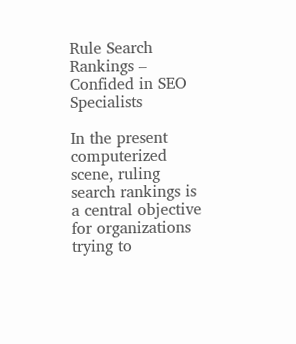Rule Search Rankings – Confided in SEO Specialists

In the present computerized scene, ruling search rankings is a central objective for organizations trying to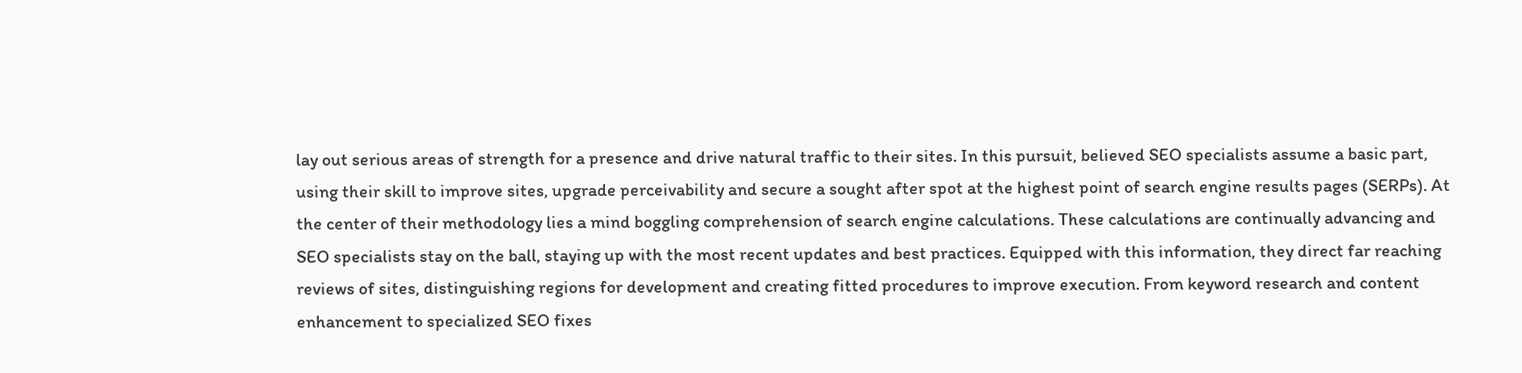lay out serious areas of strength for a presence and drive natural traffic to their sites. In this pursuit, believed SEO specialists assume a basic part, using their skill to improve sites, upgrade perceivability and secure a sought after spot at the highest point of search engine results pages (SERPs). At the center of their methodology lies a mind boggling comprehension of search engine calculations. These calculations are continually advancing and SEO specialists stay on the ball, staying up with the most recent updates and best practices. Equipped with this information, they direct far reaching reviews of sites, distinguishing regions for development and creating fitted procedures to improve execution. From keyword research and content enhancement to specialized SEO fixes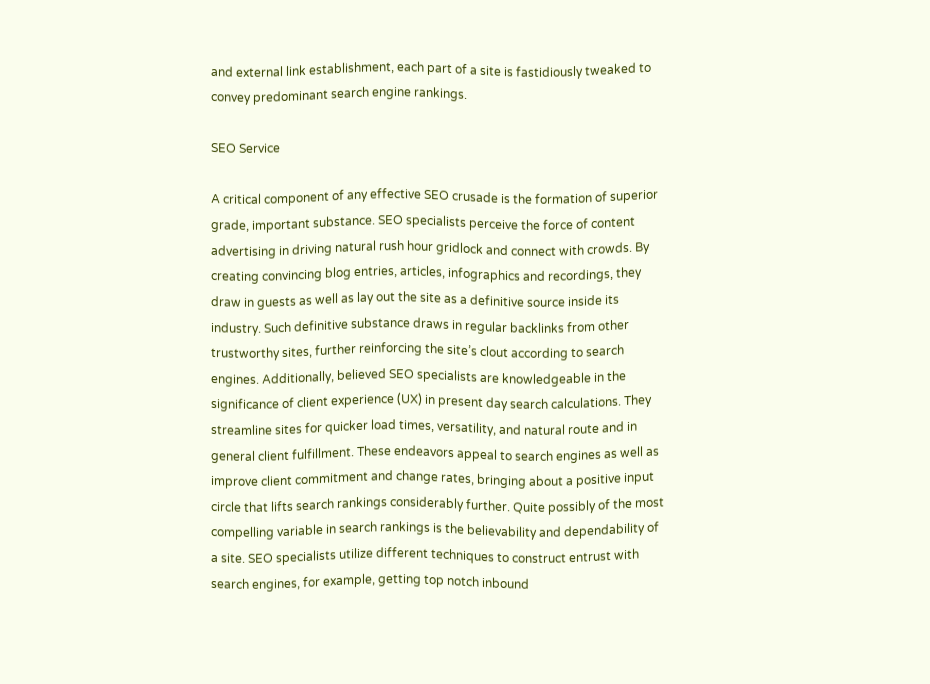and external link establishment, each part of a site is fastidiously tweaked to convey predominant search engine rankings.

SEO Service

A critical component of any effective SEO crusade is the formation of superior grade, important substance. SEO specialists perceive the force of content advertising in driving natural rush hour gridlock and connect with crowds. By creating convincing blog entries, articles, infographics and recordings, they draw in guests as well as lay out the site as a definitive source inside its industry. Such definitive substance draws in regular backlinks from other trustworthy sites, further reinforcing the site’s clout according to search engines. Additionally, believed SEO specialists are knowledgeable in the significance of client experience (UX) in present day search calculations. They streamline sites for quicker load times, versatility, and natural route and in general client fulfillment. These endeavors appeal to search engines as well as improve client commitment and change rates, bringing about a positive input circle that lifts search rankings considerably further. Quite possibly of the most compelling variable in search rankings is the believability and dependability of a site. SEO specialists utilize different techniques to construct entrust with search engines, for example, getting top notch inbound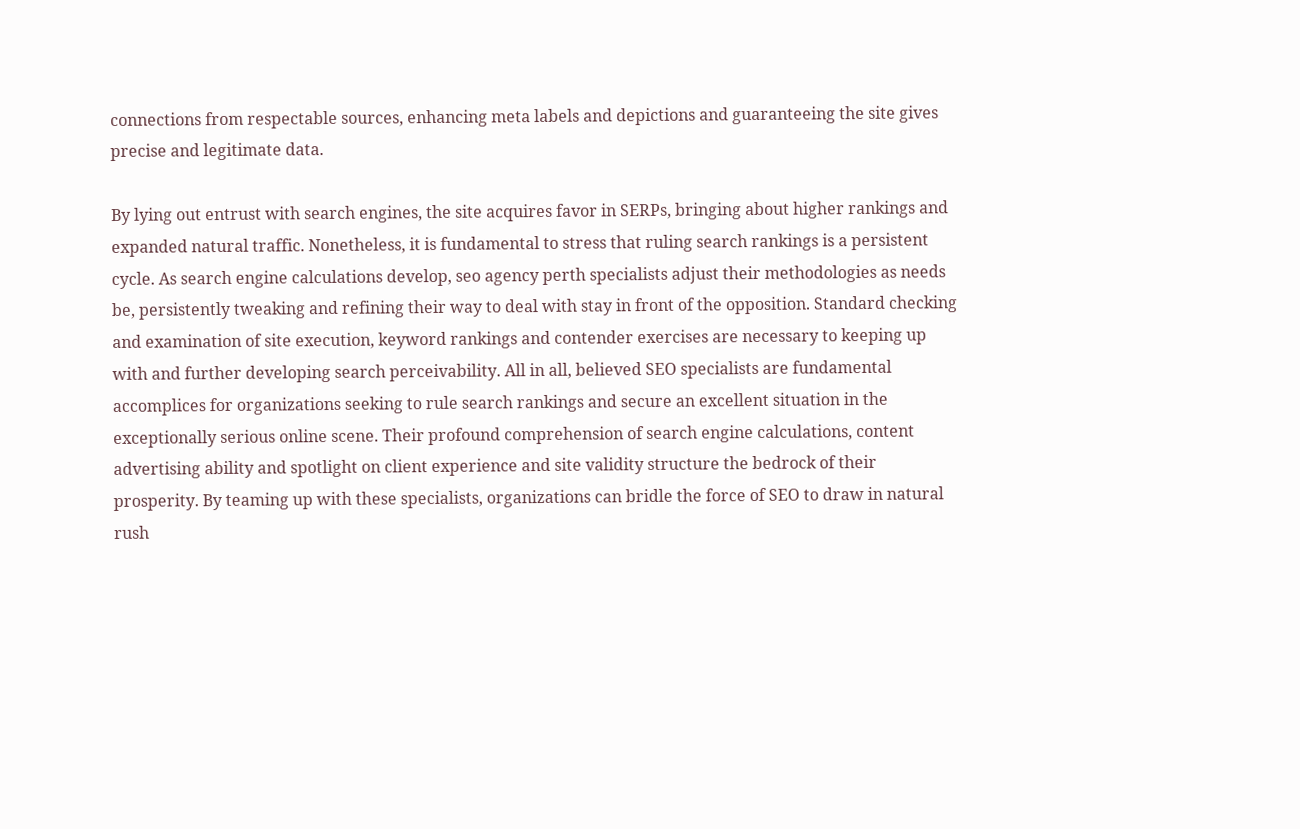connections from respectable sources, enhancing meta labels and depictions and guaranteeing the site gives precise and legitimate data.

By lying out entrust with search engines, the site acquires favor in SERPs, bringing about higher rankings and expanded natural traffic. Nonetheless, it is fundamental to stress that ruling search rankings is a persistent cycle. As search engine calculations develop, seo agency perth specialists adjust their methodologies as needs be, persistently tweaking and refining their way to deal with stay in front of the opposition. Standard checking and examination of site execution, keyword rankings and contender exercises are necessary to keeping up with and further developing search perceivability. All in all, believed SEO specialists are fundamental accomplices for organizations seeking to rule search rankings and secure an excellent situation in the exceptionally serious online scene. Their profound comprehension of search engine calculations, content advertising ability and spotlight on client experience and site validity structure the bedrock of their prosperity. By teaming up with these specialists, organizations can bridle the force of SEO to draw in natural rush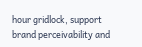hour gridlock, support brand perceivability and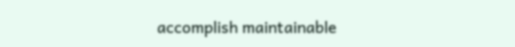accomplish maintainable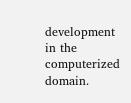development in the computerized domain.